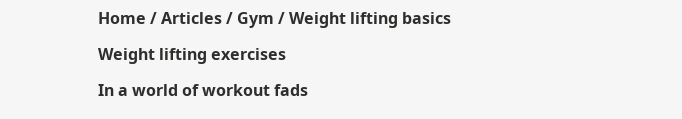Home / Articles / Gym / Weight lifting basics

Weight lifting exercises

In a world of workout fads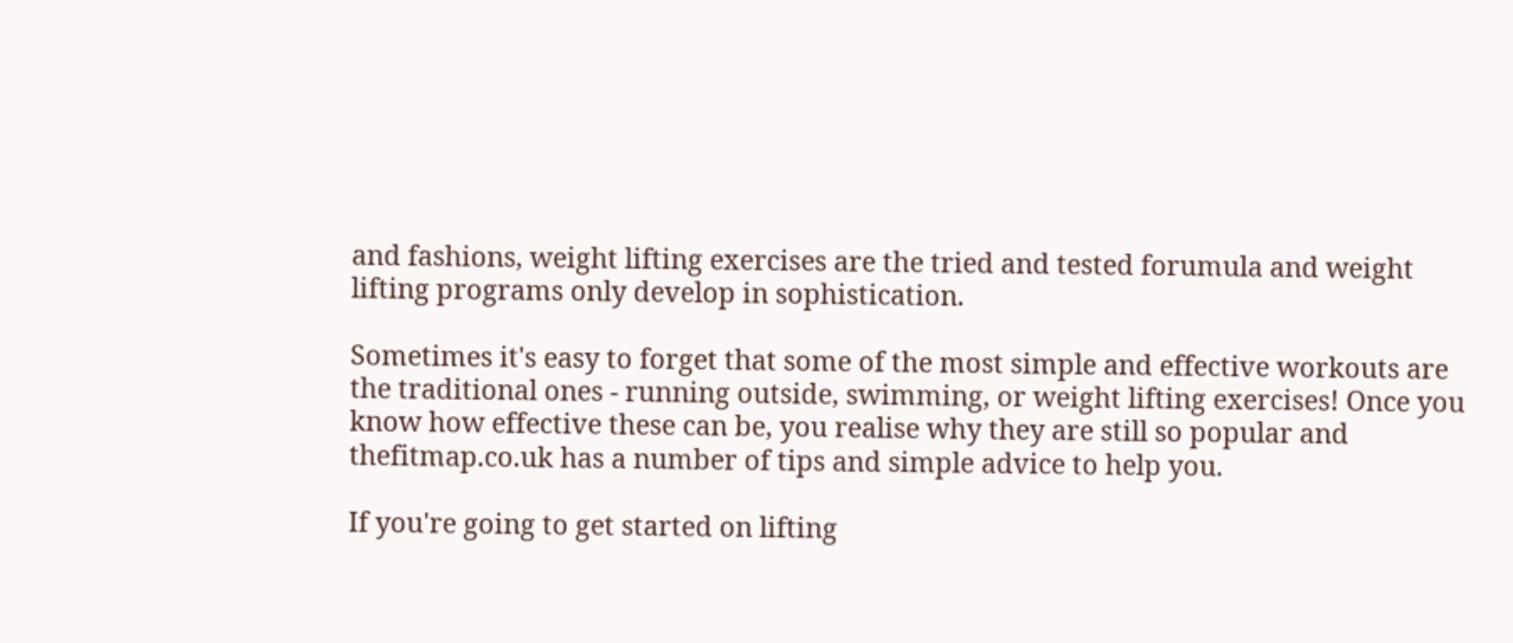and fashions, weight lifting exercises are the tried and tested forumula and weight lifting programs only develop in sophistication.

Sometimes it's easy to forget that some of the most simple and effective workouts are the traditional ones - running outside, swimming, or weight lifting exercises! Once you know how effective these can be, you realise why they are still so popular and thefitmap.co.uk has a number of tips and simple advice to help you.

If you're going to get started on lifting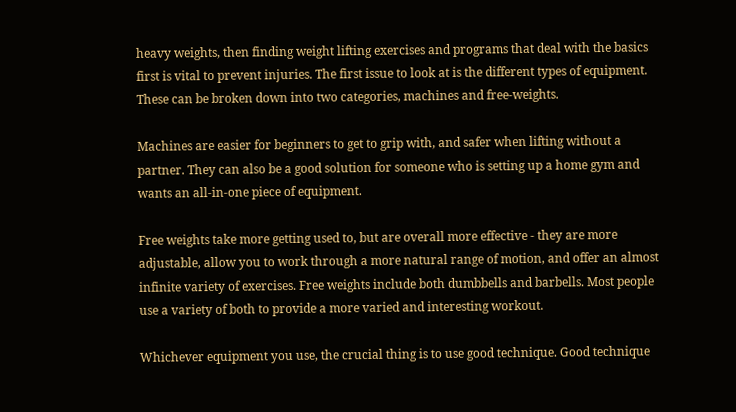heavy weights, then finding weight lifting exercises and programs that deal with the basics first is vital to prevent injuries. The first issue to look at is the different types of equipment. These can be broken down into two categories, machines and free-weights.

Machines are easier for beginners to get to grip with, and safer when lifting without a partner. They can also be a good solution for someone who is setting up a home gym and wants an all-in-one piece of equipment.

Free weights take more getting used to, but are overall more effective - they are more adjustable, allow you to work through a more natural range of motion, and offer an almost infinite variety of exercises. Free weights include both dumbbells and barbells. Most people use a variety of both to provide a more varied and interesting workout.

Whichever equipment you use, the crucial thing is to use good technique. Good technique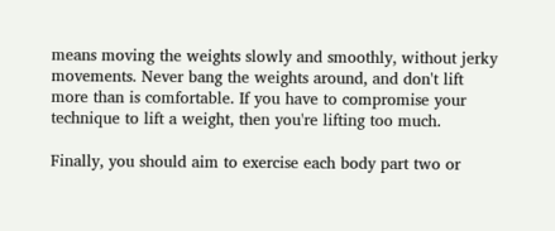means moving the weights slowly and smoothly, without jerky movements. Never bang the weights around, and don't lift more than is comfortable. If you have to compromise your technique to lift a weight, then you're lifting too much.

Finally, you should aim to exercise each body part two or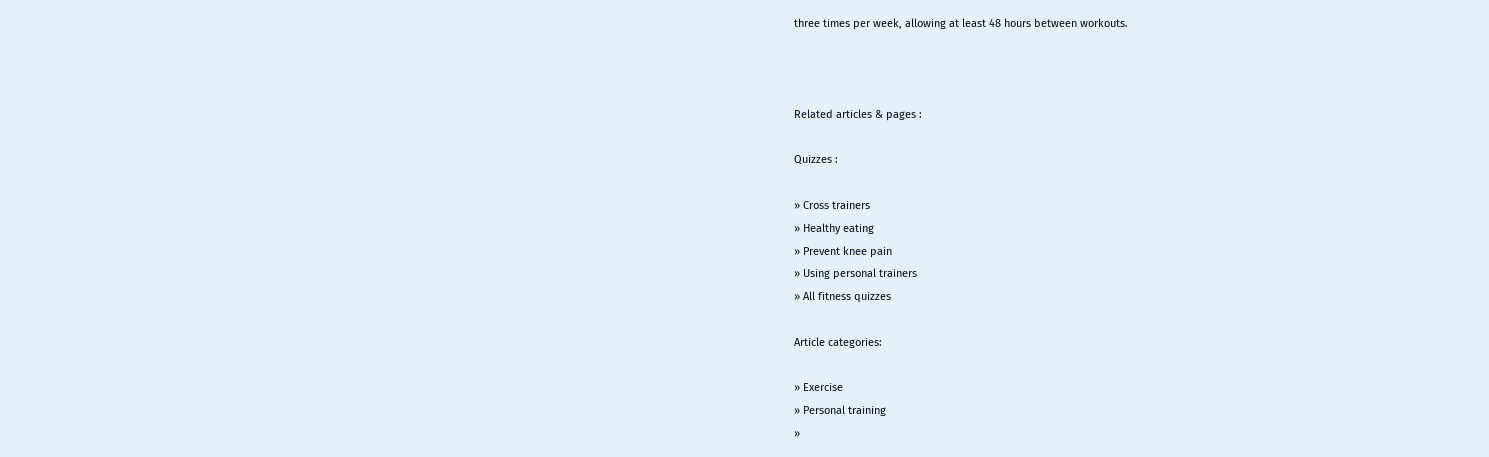three times per week, allowing at least 48 hours between workouts.



Related articles & pages :

Quizzes :

» Cross trainers
» Healthy eating
» Prevent knee pain
» Using personal trainers
» All fitness quizzes

Article categories:

» Exercise
» Personal training
»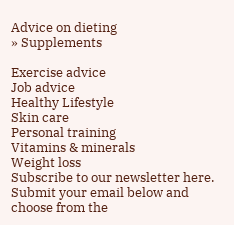Advice on dieting
» Supplements

Exercise advice
Job advice
Healthy Lifestyle
Skin care
Personal training
Vitamins & minerals
Weight loss
Subscribe to our newsletter here. Submit your email below and choose from the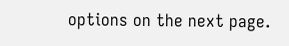options on the next page.